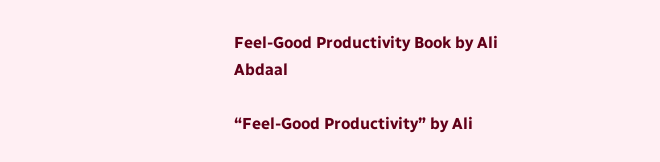Feel-Good Productivity Book by Ali Abdaal

“Feel-Good Productivity” by Ali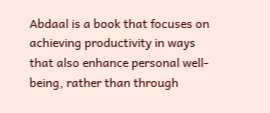Abdaal is a book that focuses on achieving productivity in ways that also enhance personal well-being, rather than through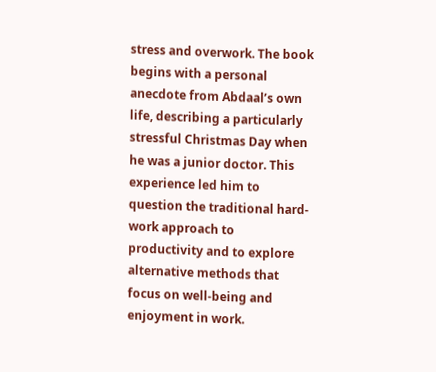stress and overwork. The book begins with a personal anecdote from Abdaal’s own life, describing a particularly stressful Christmas Day when he was a junior doctor. This experience led him to question the traditional hard-work approach to productivity and to explore alternative methods that focus on well-being and enjoyment in work.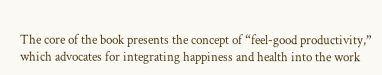The core of the book presents the concept of “feel-good productivity,” which advocates for integrating happiness and health into the work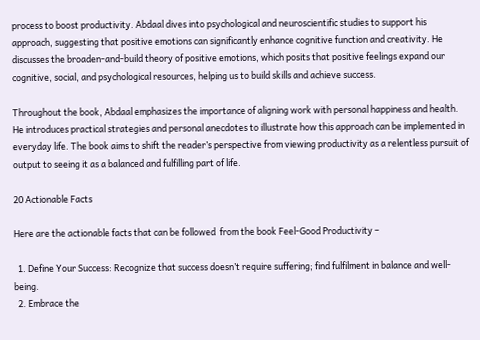process to boost productivity. Abdaal dives into psychological and neuroscientific studies to support his approach, suggesting that positive emotions can significantly enhance cognitive function and creativity. He discusses the broaden-and-build theory of positive emotions, which posits that positive feelings expand our cognitive, social, and psychological resources, helping us to build skills and achieve success.

Throughout the book, Abdaal emphasizes the importance of aligning work with personal happiness and health. He introduces practical strategies and personal anecdotes to illustrate how this approach can be implemented in everyday life. The book aims to shift the reader’s perspective from viewing productivity as a relentless pursuit of output to seeing it as a balanced and fulfilling part of life.

20 Actionable Facts

Here are the actionable facts that can be followed  from the book Feel-Good Productivity –

  1. Define Your Success: Recognize that success doesn’t require suffering; find fulfilment in balance and well-being.
  2. Embrace the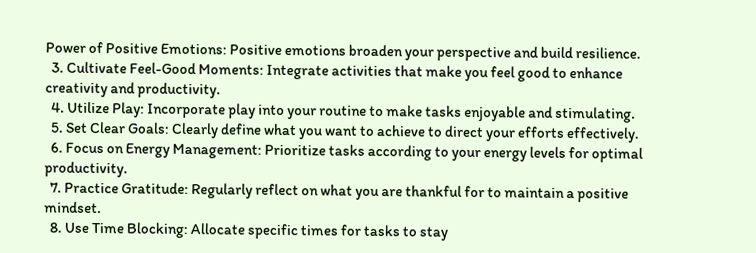Power of Positive Emotions: Positive emotions broaden your perspective and build resilience.
  3. Cultivate Feel-Good Moments: Integrate activities that make you feel good to enhance creativity and productivity.
  4. Utilize Play: Incorporate play into your routine to make tasks enjoyable and stimulating.
  5. Set Clear Goals: Clearly define what you want to achieve to direct your efforts effectively.
  6. Focus on Energy Management: Prioritize tasks according to your energy levels for optimal productivity.
  7. Practice Gratitude: Regularly reflect on what you are thankful for to maintain a positive mindset.
  8. Use Time Blocking: Allocate specific times for tasks to stay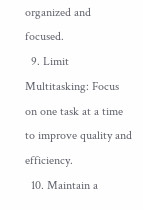organized and focused.
  9. Limit Multitasking: Focus on one task at a time to improve quality and efficiency.
  10. Maintain a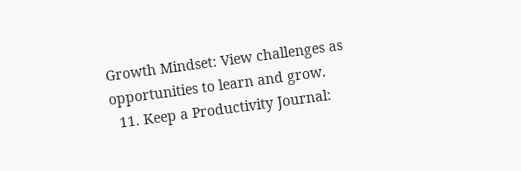Growth Mindset: View challenges as opportunities to learn and grow.
  11. Keep a Productivity Journal: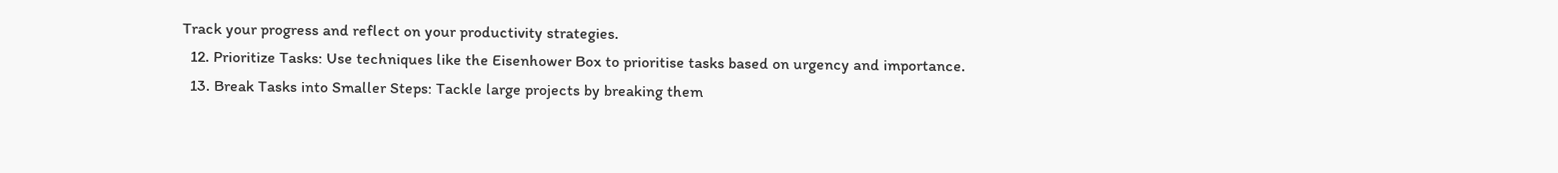Track your progress and reflect on your productivity strategies.
  12. Prioritize Tasks: Use techniques like the Eisenhower Box to prioritise tasks based on urgency and importance.
  13. Break Tasks into Smaller Steps: Tackle large projects by breaking them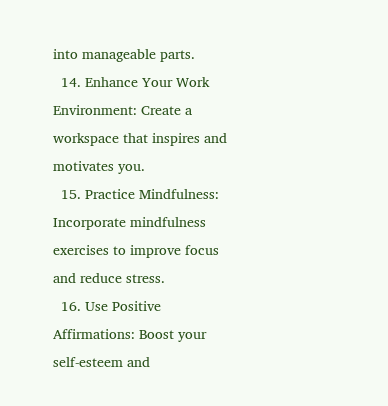into manageable parts.
  14. Enhance Your Work Environment: Create a workspace that inspires and motivates you.
  15. Practice Mindfulness: Incorporate mindfulness exercises to improve focus and reduce stress.
  16. Use Positive Affirmations: Boost your self-esteem and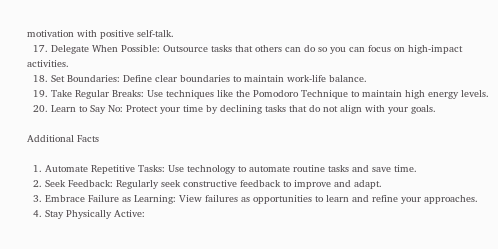motivation with positive self-talk.
  17. Delegate When Possible: Outsource tasks that others can do so you can focus on high-impact activities.
  18. Set Boundaries: Define clear boundaries to maintain work-life balance.
  19. Take Regular Breaks: Use techniques like the Pomodoro Technique to maintain high energy levels.
  20. Learn to Say No: Protect your time by declining tasks that do not align with your goals.

Additional Facts

  1. Automate Repetitive Tasks: Use technology to automate routine tasks and save time.
  2. Seek Feedback: Regularly seek constructive feedback to improve and adapt.
  3. Embrace Failure as Learning: View failures as opportunities to learn and refine your approaches.
  4. Stay Physically Active: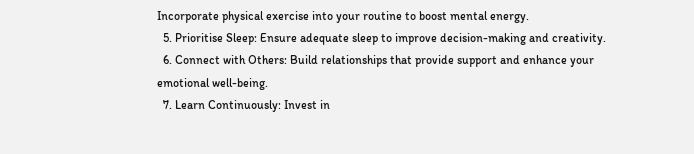Incorporate physical exercise into your routine to boost mental energy.
  5. Prioritise Sleep: Ensure adequate sleep to improve decision-making and creativity.
  6. Connect with Others: Build relationships that provide support and enhance your emotional well-being.
  7. Learn Continuously: Invest in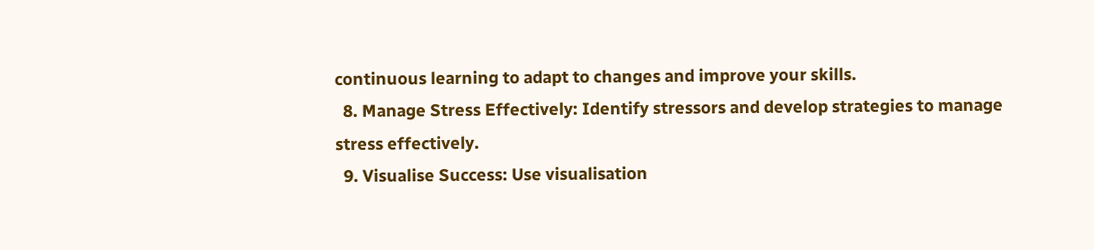continuous learning to adapt to changes and improve your skills.
  8. Manage Stress Effectively: Identify stressors and develop strategies to manage stress effectively.
  9. Visualise Success: Use visualisation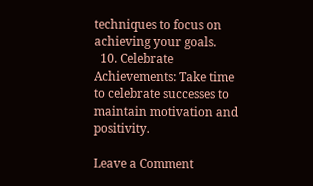techniques to focus on achieving your goals.
  10. Celebrate Achievements: Take time to celebrate successes to maintain motivation and positivity.

Leave a Comment